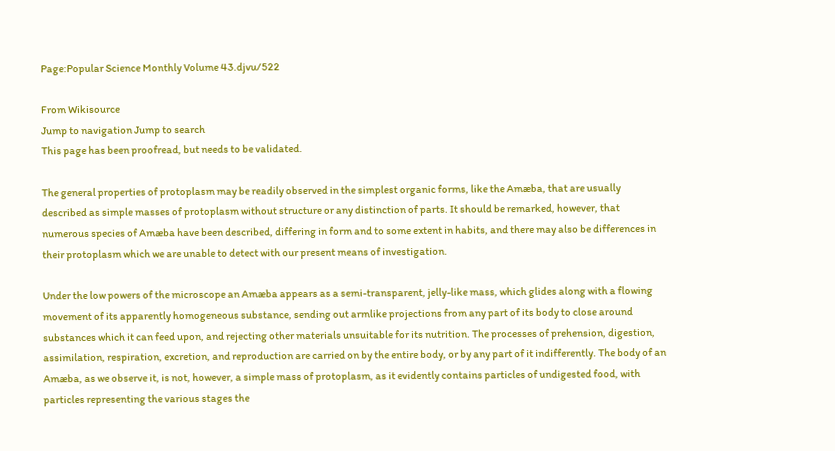Page:Popular Science Monthly Volume 43.djvu/522

From Wikisource
Jump to navigation Jump to search
This page has been proofread, but needs to be validated.

The general properties of protoplasm may be readily observed in the simplest organic forms, like the Amæba, that are usually described as simple masses of protoplasm without structure or any distinction of parts. It should be remarked, however, that numerous species of Amæba have been described, differing in form and to some extent in habits, and there may also be differences in their protoplasm which we are unable to detect with our present means of investigation.

Under the low powers of the microscope an Amæba appears as a semi-transparent, jelly-like mass, which glides along with a flowing movement of its apparently homogeneous substance, sending out armlike projections from any part of its body to close around substances which it can feed upon, and rejecting other materials unsuitable for its nutrition. The processes of prehension, digestion, assimilation, respiration, excretion, and reproduction are carried on by the entire body, or by any part of it indifferently. The body of an Amæba, as we observe it, is not, however, a simple mass of protoplasm, as it evidently contains particles of undigested food, with particles representing the various stages the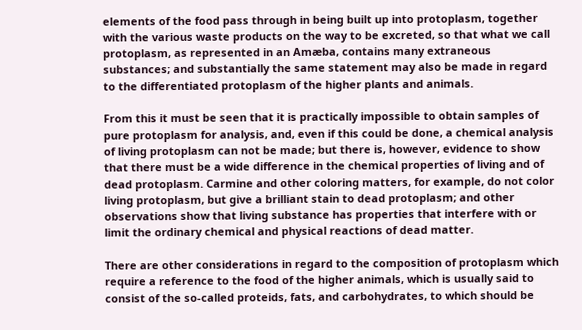elements of the food pass through in being built up into protoplasm, together with the various waste products on the way to be excreted, so that what we call protoplasm, as represented in an Amæba, contains many extraneous substances; and substantially the same statement may also be made in regard to the differentiated protoplasm of the higher plants and animals.

From this it must be seen that it is practically impossible to obtain samples of pure protoplasm for analysis, and, even if this could be done, a chemical analysis of living protoplasm can not be made; but there is, however, evidence to show that there must be a wide difference in the chemical properties of living and of dead protoplasm. Carmine and other coloring matters, for example, do not color living protoplasm, but give a brilliant stain to dead protoplasm; and other observations show that living substance has properties that interfere with or limit the ordinary chemical and physical reactions of dead matter.

There are other considerations in regard to the composition of protoplasm which require a reference to the food of the higher animals, which is usually said to consist of the so-called proteids, fats, and carbohydrates, to which should be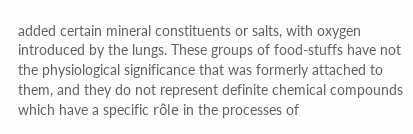added certain mineral constituents or salts, with oxygen introduced by the lungs. These groups of food-stuffs have not the physiological significance that was formerly attached to them, and they do not represent definite chemical compounds which have a specific rôle in the processes of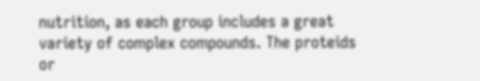nutrition, as each group includes a great variety of complex compounds. The proteids or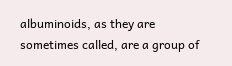albuminoids, as they are sometimes called, are a group of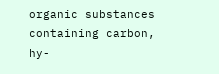organic substances containing carbon, hy-